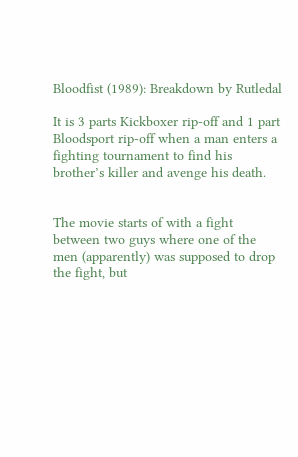Bloodfist (1989): Breakdown by Rutledal

It is 3 parts Kickboxer rip-off and 1 part Bloodsport rip-off when a man enters a fighting tournament to find his brother’s killer and avenge his death.


The movie starts of with a fight between two guys where one of the men (apparently) was supposed to drop the fight, but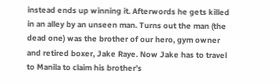instead ends up winning it. Afterwords he gets killed in an alley by an unseen man. Turns out the man (the dead one) was the brother of our hero, gym owner and retired boxer, Jake Raye. Now Jake has to travel to Manila to claim his brother’s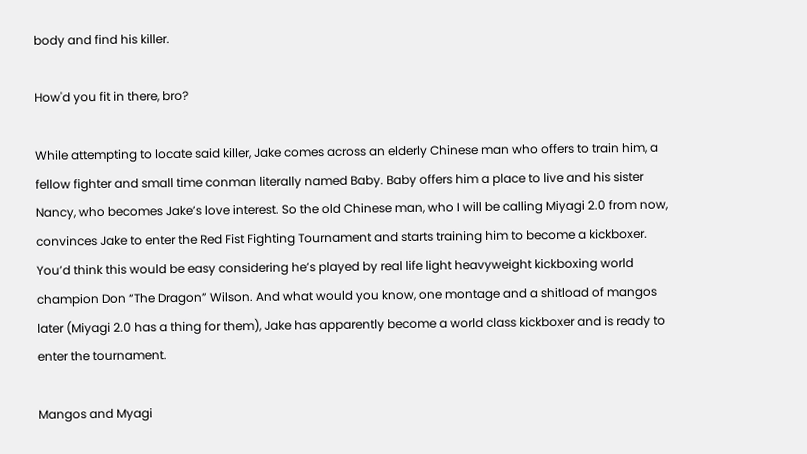body and find his killer.

How'd you fit in there, bro?

While attempting to locate said killer, Jake comes across an elderly Chinese man who offers to train him, a fellow fighter and small time conman literally named Baby. Baby offers him a place to live and his sister Nancy, who becomes Jake’s love interest. So the old Chinese man, who I will be calling Miyagi 2.0 from now, convinces Jake to enter the Red Fist Fighting Tournament and starts training him to become a kickboxer. You’d think this would be easy considering he’s played by real life light heavyweight kickboxing world champion Don “The Dragon” Wilson. And what would you know, one montage and a shitload of mangos later (Miyagi 2.0 has a thing for them), Jake has apparently become a world class kickboxer and is ready to enter the tournament.

Mangos and Myagi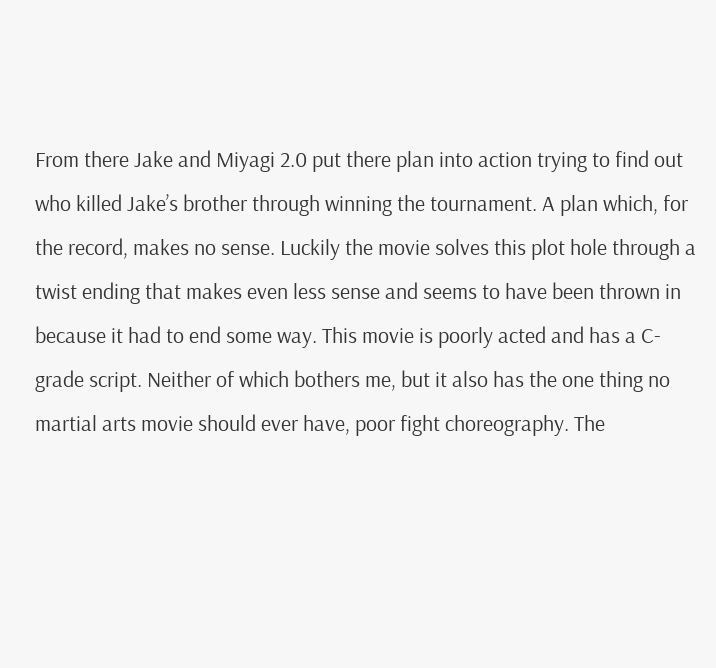From there Jake and Miyagi 2.0 put there plan into action trying to find out who killed Jake’s brother through winning the tournament. A plan which, for the record, makes no sense. Luckily the movie solves this plot hole through a twist ending that makes even less sense and seems to have been thrown in because it had to end some way. This movie is poorly acted and has a C-grade script. Neither of which bothers me, but it also has the one thing no martial arts movie should ever have, poor fight choreography. The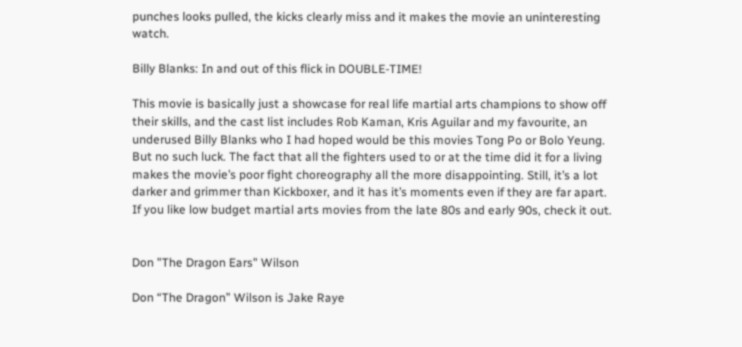punches looks pulled, the kicks clearly miss and it makes the movie an uninteresting watch.

Billy Blanks: In and out of this flick in DOUBLE-TIME!

This movie is basically just a showcase for real life martial arts champions to show off their skills, and the cast list includes Rob Kaman, Kris Aguilar and my favourite, an underused Billy Blanks who I had hoped would be this movies Tong Po or Bolo Yeung. But no such luck. The fact that all the fighters used to or at the time did it for a living makes the movie’s poor fight choreography all the more disappointing. Still, it’s a lot darker and grimmer than Kickboxer, and it has it’s moments even if they are far apart. If you like low budget martial arts movies from the late 80s and early 90s, check it out.


Don "The Dragon Ears" Wilson

Don “The Dragon” Wilson is Jake Raye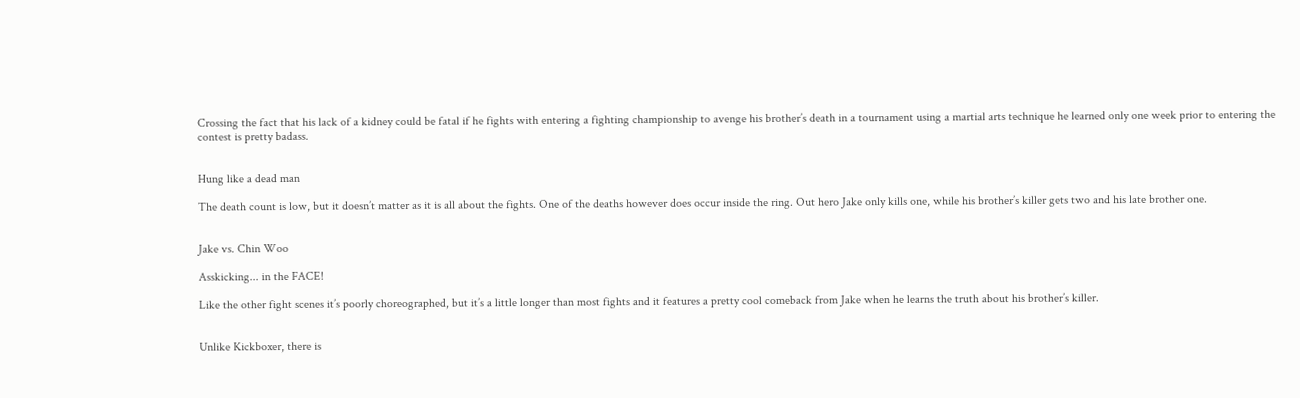Crossing the fact that his lack of a kidney could be fatal if he fights with entering a fighting championship to avenge his brother’s death in a tournament using a martial arts technique he learned only one week prior to entering the contest is pretty badass.


Hung like a dead man

The death count is low, but it doesn’t matter as it is all about the fights. One of the deaths however does occur inside the ring. Out hero Jake only kills one, while his brother’s killer gets two and his late brother one.


Jake vs. Chin Woo

Asskicking... in the FACE!

Like the other fight scenes it’s poorly choreographed, but it’s a little longer than most fights and it features a pretty cool comeback from Jake when he learns the truth about his brother’s killer.


Unlike Kickboxer, there is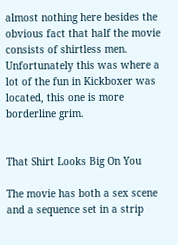almost nothing here besides the obvious fact that half the movie consists of shirtless men. Unfortunately this was where a lot of the fun in Kickboxer was located, this one is more borderline grim.


That Shirt Looks Big On You

The movie has both a sex scene and a sequence set in a strip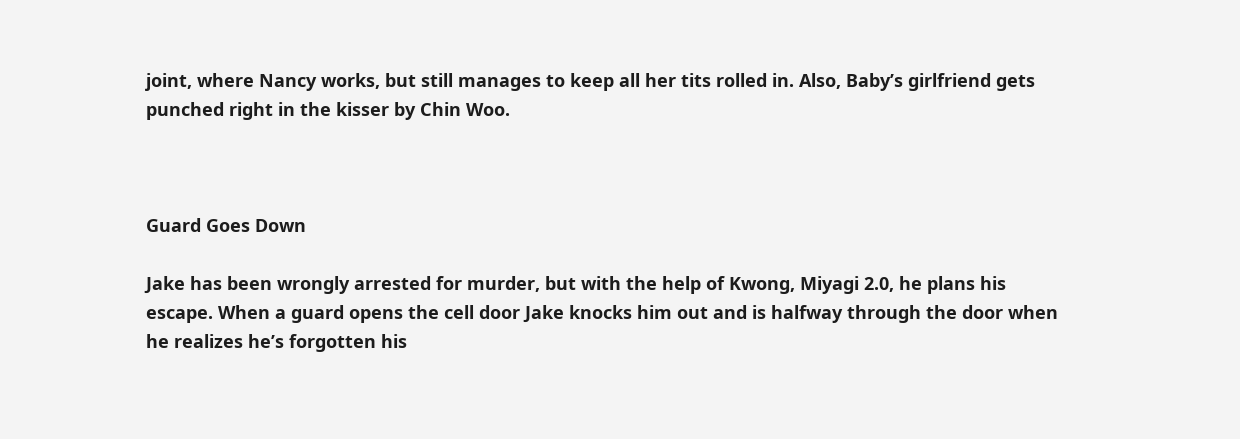joint, where Nancy works, but still manages to keep all her tits rolled in. Also, Baby’s girlfriend gets punched right in the kisser by Chin Woo.



Guard Goes Down

Jake has been wrongly arrested for murder, but with the help of Kwong, Miyagi 2.0, he plans his escape. When a guard opens the cell door Jake knocks him out and is halfway through the door when he realizes he’s forgotten his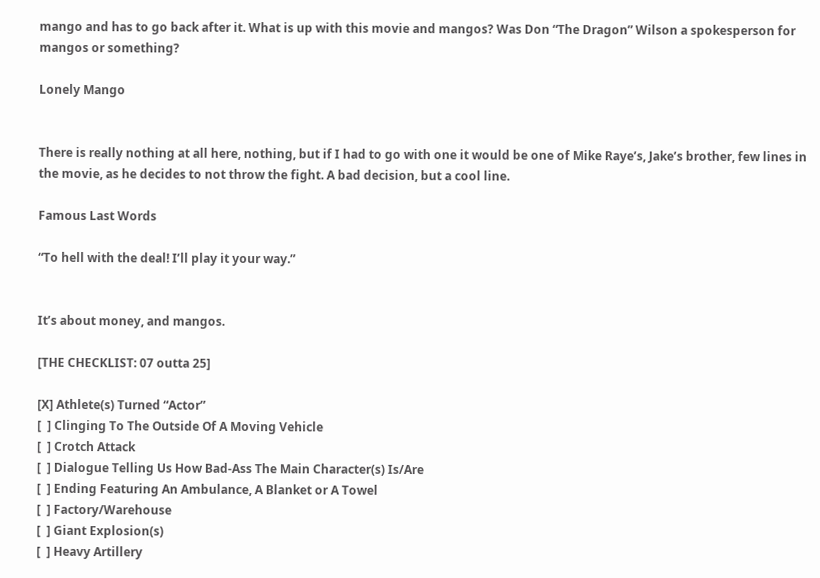mango and has to go back after it. What is up with this movie and mangos? Was Don “The Dragon” Wilson a spokesperson for mangos or something?

Lonely Mango


There is really nothing at all here, nothing, but if I had to go with one it would be one of Mike Raye’s, Jake’s brother, few lines in the movie, as he decides to not throw the fight. A bad decision, but a cool line.

Famous Last Words

“To hell with the deal! I’ll play it your way.”


It’s about money, and mangos.

[THE CHECKLIST: 07 outta 25]

[X] Athlete(s) Turned “Actor”
[  ] Clinging To The Outside Of A Moving Vehicle
[  ] Crotch Attack
[  ] Dialogue Telling Us How Bad-Ass The Main Character(s) Is/Are
[  ] Ending Featuring An Ambulance, A Blanket or A Towel
[  ] Factory/Warehouse
[  ] Giant Explosion(s)
[  ] Heavy Artillery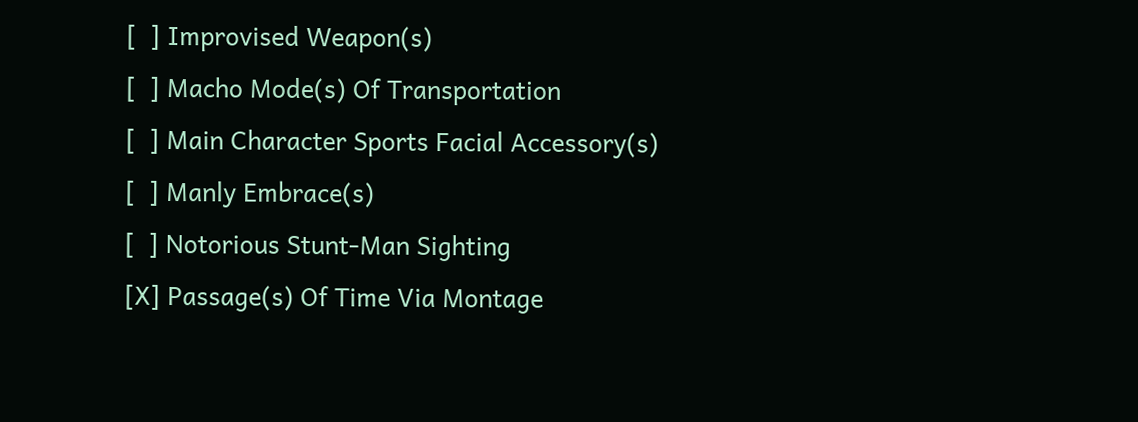[  ] Improvised Weapon(s)
[  ] Macho Mode(s) Of Transportation
[  ] Main Character Sports Facial Accessory(s)
[  ] Manly Embrace(s)
[  ] Notorious Stunt-Man Sighting
[X] Passage(s) Of Time Via Montage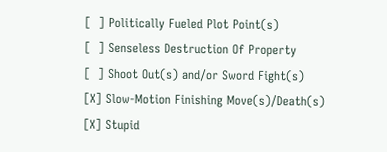[  ] Politically Fueled Plot Point(s)
[  ] Senseless Destruction Of Property
[  ] Shoot Out(s) and/or Sword Fight(s)
[X] Slow-Motion Finishing Move(s)/Death(s)
[X] Stupid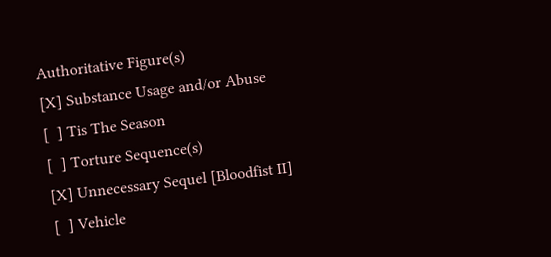Authoritative Figure(s)
[X] Substance Usage and/or Abuse
[  ] Tis The Season
[  ] Torture Sequence(s)
[X] Unnecessary Sequel [Bloodfist II]
[  ] Vehicle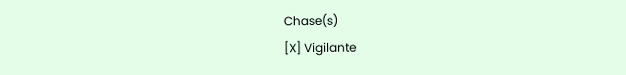Chase(s)
[X] Vigilante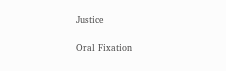Justice

Oral Fixation